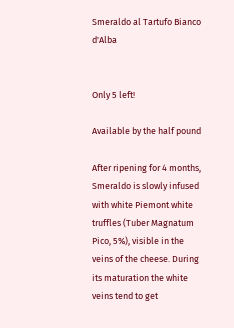Smeraldo al Tartufo Bianco d'Alba


Only 5 left!

Available by the half pound

After ripening for 4 months, Smeraldo is slowly infused with white Piemont white truffles (Tuber Magnatum Pico, 5%), visible in the veins of the cheese. During its maturation the white veins tend to get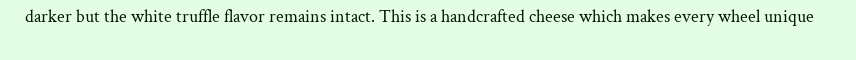darker but the white truffle flavor remains intact. This is a handcrafted cheese which makes every wheel unique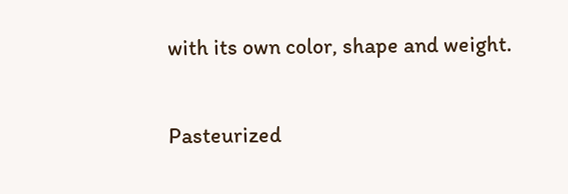with its own color, shape and weight.

Pasteurized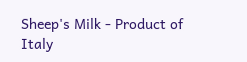Sheep's Milk - Product of Italy